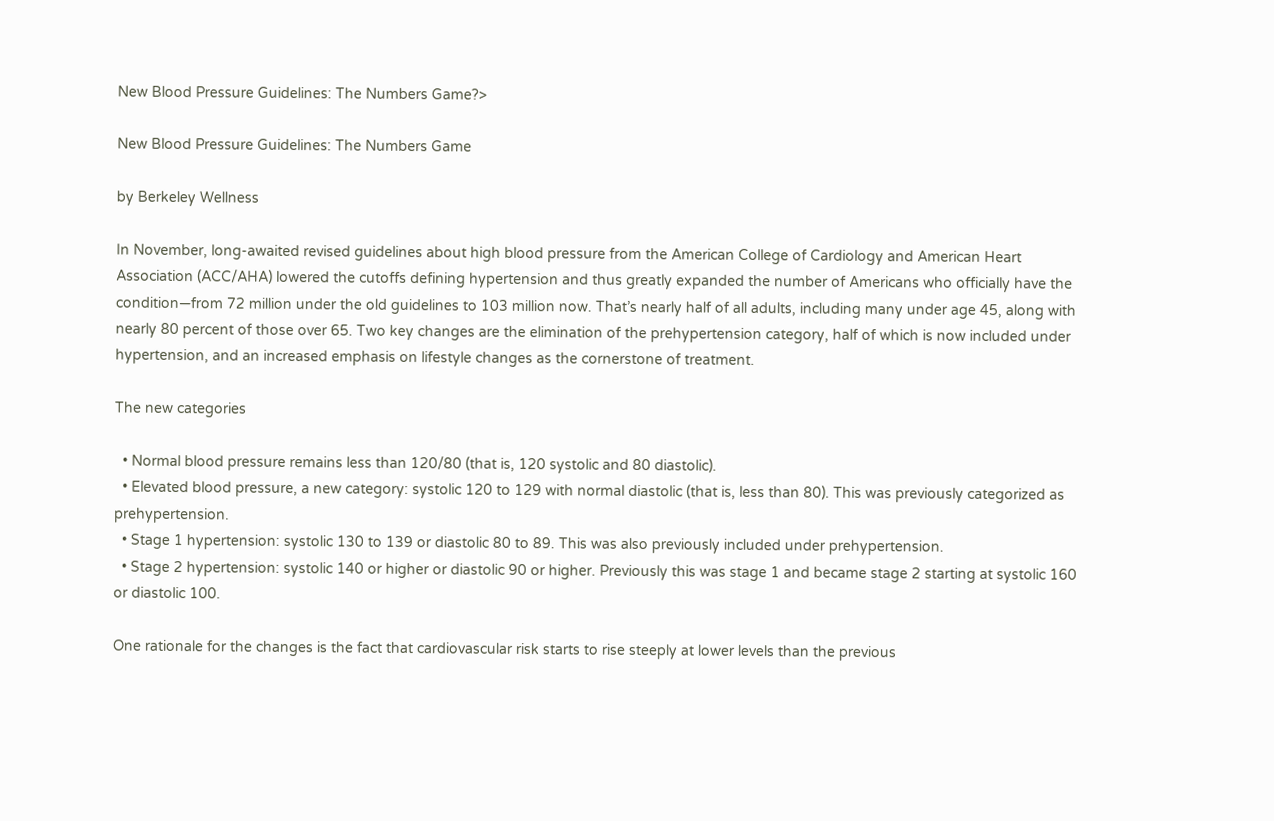New Blood Pressure Guidelines: The Numbers Game?>

New Blood Pressure Guidelines: The Numbers Game

by Berkeley Wellness

In November, long-awaited revised guidelines about high blood pressure from the American College of Cardiology and American Heart Association (ACC/AHA) lowered the cutoffs defining hypertension and thus greatly expanded the number of Americans who officially have the condition—from 72 million under the old guidelines to 103 million now. That’s nearly half of all adults, including many under age 45, along with nearly 80 percent of those over 65. Two key changes are the elimination of the prehypertension category, half of which is now included under hypertension, and an increased emphasis on lifestyle changes as the cornerstone of treatment.

The new categories

  • Normal blood pressure remains less than 120/80 (that is, 120 systolic and 80 diastolic).
  • Elevated blood pressure, a new category: systolic 120 to 129 with normal diastolic (that is, less than 80). This was previously categorized as prehypertension.
  • Stage 1 hypertension: systolic 130 to 139 or diastolic 80 to 89. This was also previously included under prehypertension.
  • Stage 2 hypertension: systolic 140 or higher or diastolic 90 or higher. Previously this was stage 1 and became stage 2 starting at systolic 160 or diastolic 100.

One rationale for the changes is the fact that cardiovascular risk starts to rise steeply at lower levels than the previous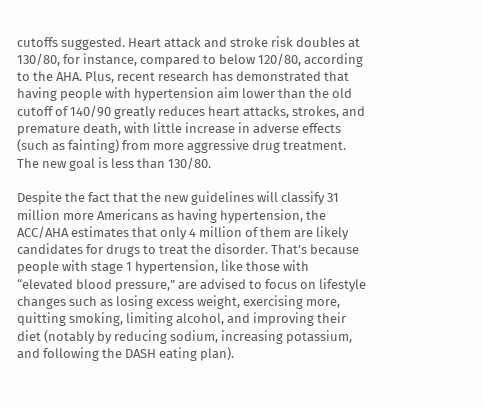cutoffs suggested. Heart attack and stroke risk doubles at 130/80, for instance, compared to below 120/80, according to the AHA. Plus, recent research has demonstrated that having people with hypertension aim lower than the old cutoff of 140/90 greatly reduces heart attacks, strokes, and premature death, with little increase in adverse effects (such as fainting) from more aggressive drug treatment. The new goal is less than 130/80.

Despite the fact that the new guidelines will classify 31 million more Americans as having hypertension, the ACC/AHA estimates that only 4 million of them are likely candidates for drugs to treat the disorder. That’s because people with stage 1 hypertension, like those with “elevated blood pressure,” are advised to focus on lifestyle changes such as losing excess weight, exercising more, quitting smoking, limiting alcohol, and improving their diet (notably by reducing sodium, increasing potassium, and following the DASH eating plan).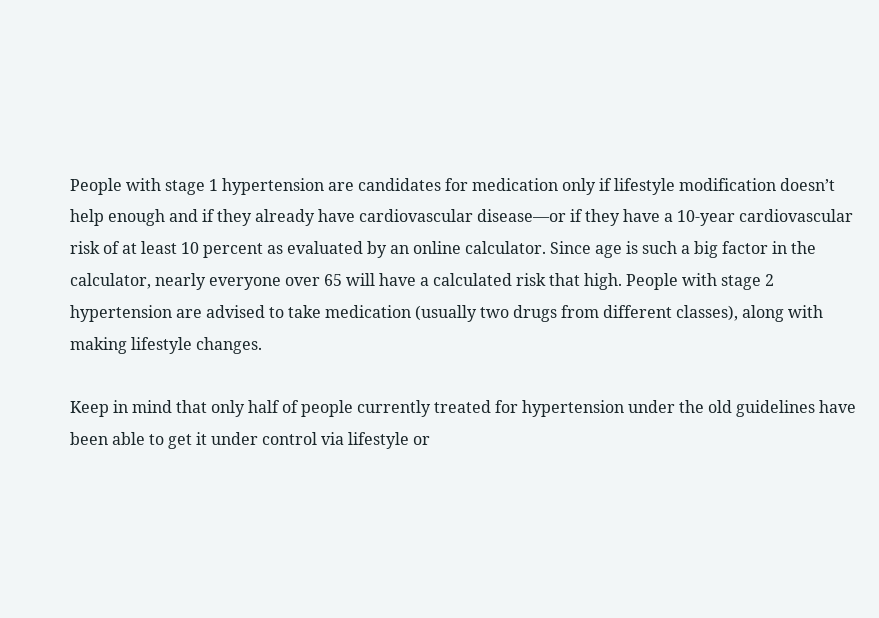People with stage 1 hypertension are candidates for medication only if lifestyle modification doesn’t help enough and if they already have cardiovascular disease—or if they have a 10-year cardiovascular risk of at least 10 percent as evaluated by an online calculator. Since age is such a big factor in the calculator, nearly everyone over 65 will have a calculated risk that high. People with stage 2 hypertension are advised to take medication (usually two drugs from different classes), along with making lifestyle changes.

Keep in mind that only half of people currently treated for hypertension under the old guidelines have been able to get it under control via lifestyle or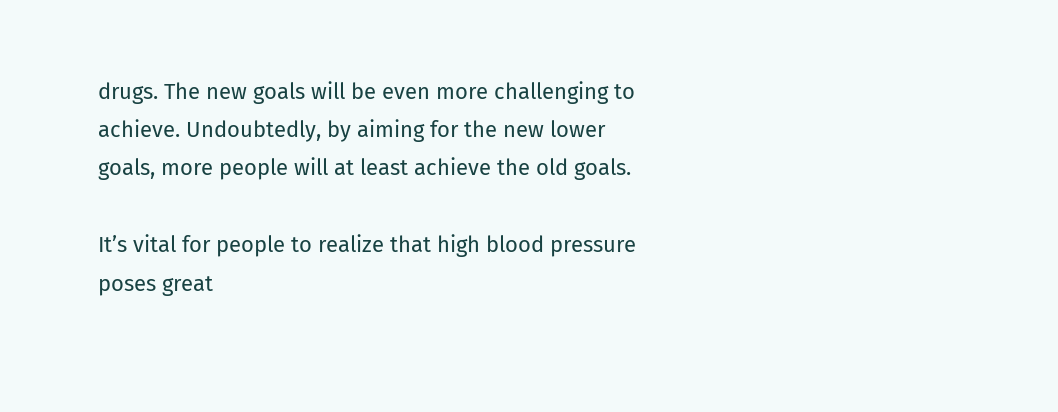drugs. The new goals will be even more challenging to achieve. Undoubtedly, by aiming for the new lower goals, more people will at least achieve the old goals.

It’s vital for people to realize that high blood pressure poses great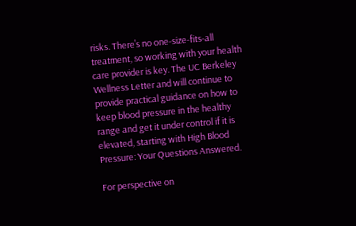risks. There’s no one-size-fits-all treatment, so working with your health care provider is key. The UC Berkeley Wellness Letter and will continue to provide practical guidance on how to keep blood pressure in the healthy range and get it under control if it is elevated, starting with High Blood Pressure: Your Questions Answered.

For perspective on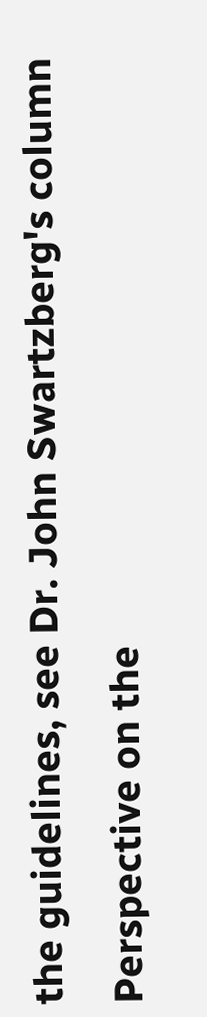the guidelines, see Dr. John Swartzberg's column Perspective on the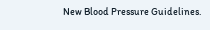New Blood Pressure Guidelines.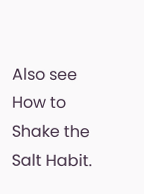Also see How to Shake the Salt Habit.